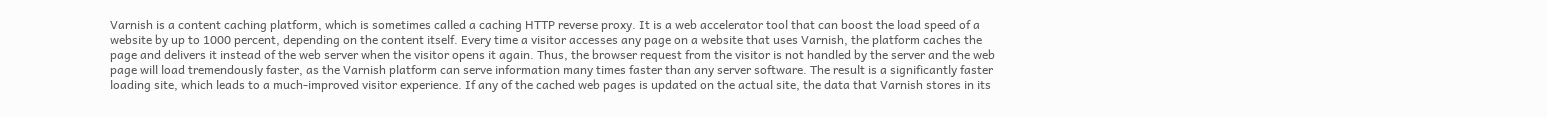Varnish is a content caching platform, which is sometimes called a caching HTTP reverse proxy. It is a web accelerator tool that can boost the load speed of a website by up to 1000 percent, depending on the content itself. Every time a visitor accesses any page on a website that uses Varnish, the platform caches the page and delivers it instead of the web server when the visitor opens it again. Thus, the browser request from the visitor is not handled by the server and the web page will load tremendously faster, as the Varnish platform can serve information many times faster than any server software. The result is a significantly faster loading site, which leads to a much-improved visitor experience. If any of the cached web pages is updated on the actual site, the data that Varnish stores in its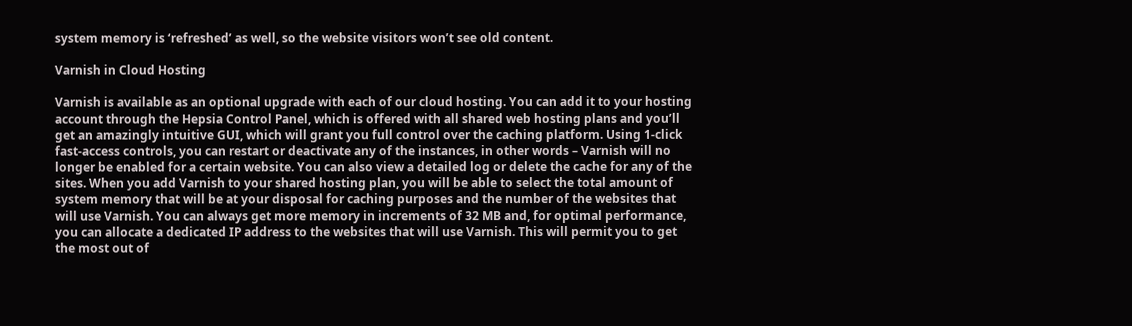system memory is ‘refreshed’ as well, so the website visitors won’t see old content.

Varnish in Cloud Hosting

Varnish is available as an optional upgrade with each of our cloud hosting. You can add it to your hosting account through the Hepsia Control Panel, which is offered with all shared web hosting plans and you’ll get an amazingly intuitive GUI, which will grant you full control over the caching platform. Using 1-click fast-access controls, you can restart or deactivate any of the instances, in other words – Varnish will no longer be enabled for a certain website. You can also view a detailed log or delete the cache for any of the sites. When you add Varnish to your shared hosting plan, you will be able to select the total amount of system memory that will be at your disposal for caching purposes and the number of the websites that will use Varnish. You can always get more memory in increments of 32 MB and, for optimal performance, you can allocate a dedicated IP address to the websites that will use Varnish. This will permit you to get the most out of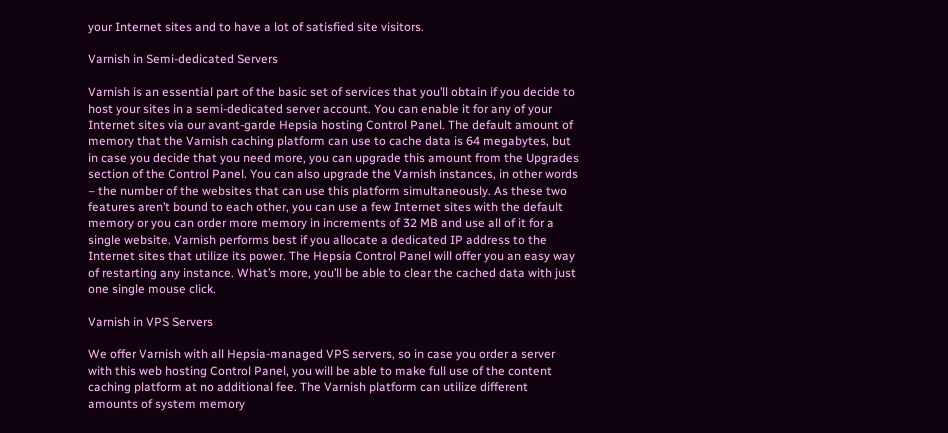your Internet sites and to have a lot of satisfied site visitors.

Varnish in Semi-dedicated Servers

Varnish is an essential part of the basic set of services that you’ll obtain if you decide to host your sites in a semi-dedicated server account. You can enable it for any of your Internet sites via our avant-garde Hepsia hosting Control Panel. The default amount of memory that the Varnish caching platform can use to cache data is 64 megabytes, but in case you decide that you need more, you can upgrade this amount from the Upgrades section of the Control Panel. You can also upgrade the Varnish instances, in other words – the number of the websites that can use this platform simultaneously. As these two features aren’t bound to each other, you can use a few Internet sites with the default memory or you can order more memory in increments of 32 MB and use all of it for a single website. Varnish performs best if you allocate a dedicated IP address to the Internet sites that utilize its power. The Hepsia Control Panel will offer you an easy way of restarting any instance. What’s more, you’ll be able to clear the cached data with just one single mouse click.

Varnish in VPS Servers

We offer Varnish with all Hepsia-managed VPS servers, so in case you order a server with this web hosting Control Panel, you will be able to make full use of the content caching platform at no additional fee. The Varnish platform can utilize different amounts of system memory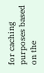for caching purposes based on the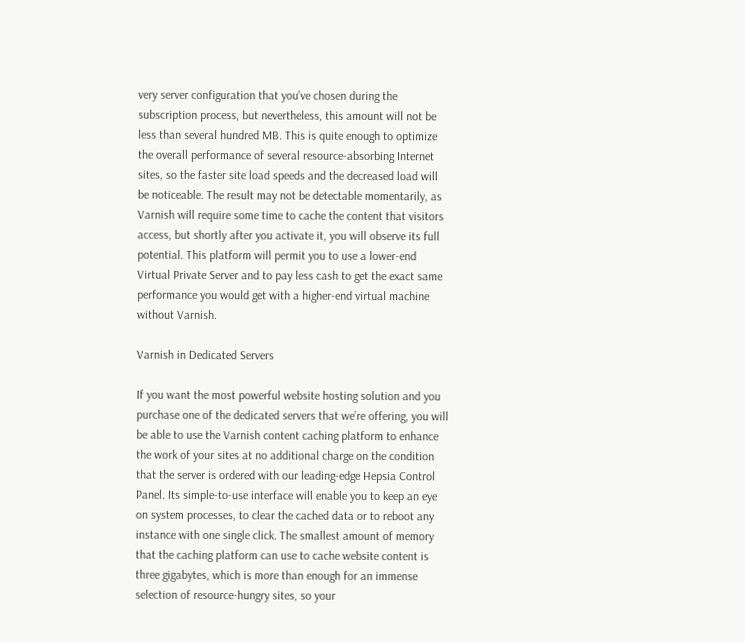very server configuration that you’ve chosen during the subscription process, but nevertheless, this amount will not be less than several hundred MB. This is quite enough to optimize the overall performance of several resource-absorbing Internet sites, so the faster site load speeds and the decreased load will be noticeable. The result may not be detectable momentarily, as Varnish will require some time to cache the content that visitors access, but shortly after you activate it, you will observe its full potential. This platform will permit you to use a lower-end Virtual Private Server and to pay less cash to get the exact same performance you would get with a higher-end virtual machine without Varnish.

Varnish in Dedicated Servers

If you want the most powerful website hosting solution and you purchase one of the dedicated servers that we’re offering, you will be able to use the Varnish content caching platform to enhance the work of your sites at no additional charge on the condition that the server is ordered with our leading-edge Hepsia Control Panel. Its simple-to-use interface will enable you to keep an eye on system processes, to clear the cached data or to reboot any instance with one single click. The smallest amount of memory that the caching platform can use to cache website content is three gigabytes, which is more than enough for an immense selection of resource-hungry sites, so your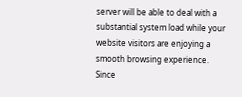server will be able to deal with a substantial system load while your website visitors are enjoying a smooth browsing experience. Since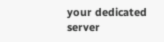your dedicated server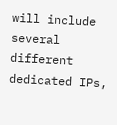will include several different dedicated IPs,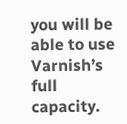you will be able to use Varnish’s full capacity.